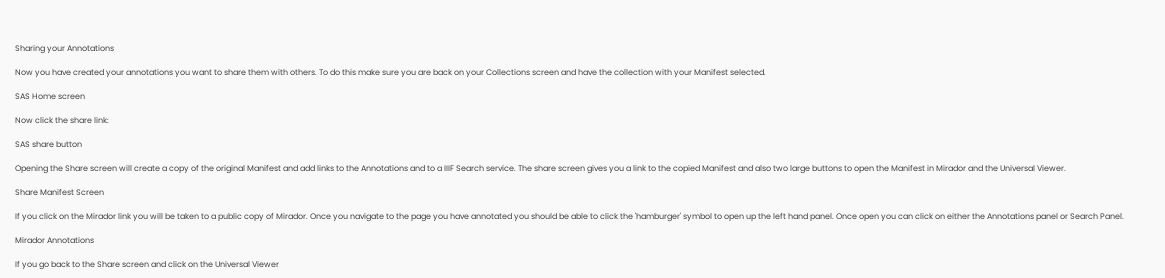Sharing your Annotations

Now you have created your annotations you want to share them with others. To do this make sure you are back on your Collections screen and have the collection with your Manifest selected.

SAS Home screen

Now click the share link:

SAS share button

Opening the Share screen will create a copy of the original Manifest and add links to the Annotations and to a IIIF Search service. The share screen gives you a link to the copied Manifest and also two large buttons to open the Manifest in Mirador and the Universal Viewer.

Share Manifest Screen

If you click on the Mirador link you will be taken to a public copy of Mirador. Once you navigate to the page you have annotated you should be able to click the 'hamburger' symbol to open up the left hand panel. Once open you can click on either the Annotations panel or Search Panel.

Mirador Annotations

If you go back to the Share screen and click on the Universal Viewer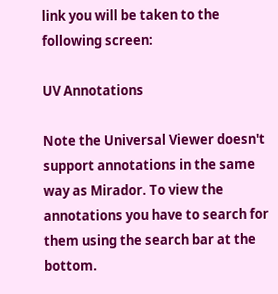link you will be taken to the following screen:

UV Annotations

Note the Universal Viewer doesn't support annotations in the same way as Mirador. To view the annotations you have to search for them using the search bar at the bottom.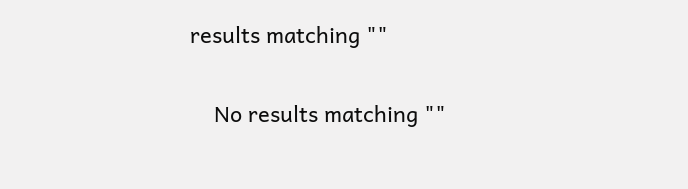results matching ""

    No results matching ""